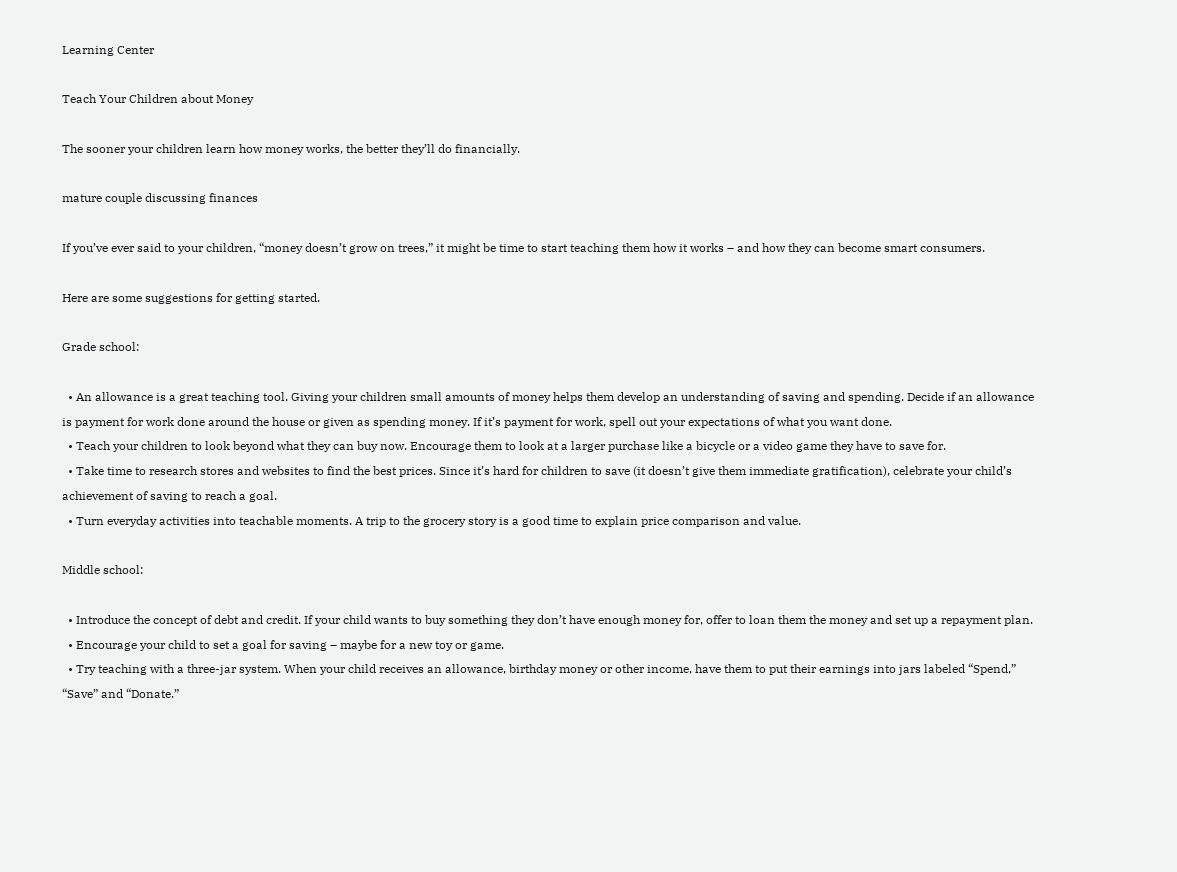Learning Center

Teach Your Children about Money

The sooner your children learn how money works, the better they’ll do financially.

mature couple discussing finances

If you’ve ever said to your children, “money doesn’t grow on trees,” it might be time to start teaching them how it works – and how they can become smart consumers.

Here are some suggestions for getting started.

Grade school:

  • An allowance is a great teaching tool. Giving your children small amounts of money helps them develop an understanding of saving and spending. Decide if an allowance is payment for work done around the house or given as spending money. If it’s payment for work, spell out your expectations of what you want done.
  • Teach your children to look beyond what they can buy now. Encourage them to look at a larger purchase like a bicycle or a video game they have to save for.
  • Take time to research stores and websites to find the best prices. Since it’s hard for children to save (it doesn’t give them immediate gratification), celebrate your child’s achievement of saving to reach a goal.
  • Turn everyday activities into teachable moments. A trip to the grocery story is a good time to explain price comparison and value.

Middle school:

  • Introduce the concept of debt and credit. If your child wants to buy something they don’t have enough money for, offer to loan them the money and set up a repayment plan.
  • Encourage your child to set a goal for saving – maybe for a new toy or game.
  • Try teaching with a three-jar system. When your child receives an allowance, birthday money or other income, have them to put their earnings into jars labeled “Spend,” “Save” and “Donate.”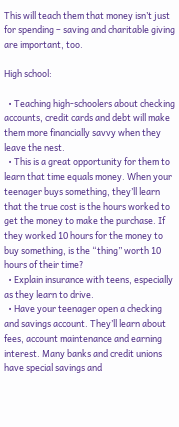This will teach them that money isn’t just for spending – saving and charitable giving are important, too.

High school:

  • Teaching high-schoolers about checking accounts, credit cards and debt will make them more financially savvy when they leave the nest.
  • This is a great opportunity for them to learn that time equals money. When your teenager buys something, they’ll learn that the true cost is the hours worked to get the money to make the purchase. If they worked 10 hours for the money to buy something, is the “thing” worth 10 hours of their time?
  • Explain insurance with teens, especially as they learn to drive.
  • Have your teenager open a checking and savings account. They’ll learn about fees, account maintenance and earning interest. Many banks and credit unions have special savings and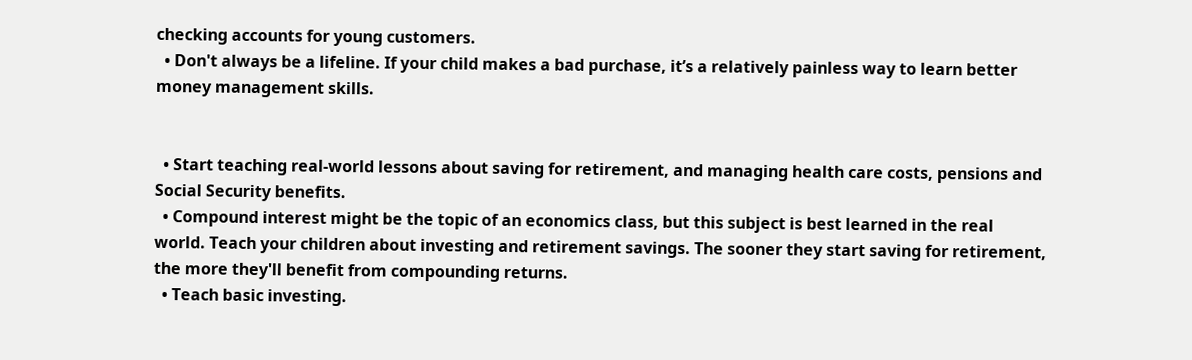checking accounts for young customers.
  • Don't always be a lifeline. If your child makes a bad purchase, it’s a relatively painless way to learn better money management skills.


  • Start teaching real-world lessons about saving for retirement, and managing health care costs, pensions and Social Security benefits.
  • Compound interest might be the topic of an economics class, but this subject is best learned in the real world. Teach your children about investing and retirement savings. The sooner they start saving for retirement, the more they'll benefit from compounding returns.
  • Teach basic investing.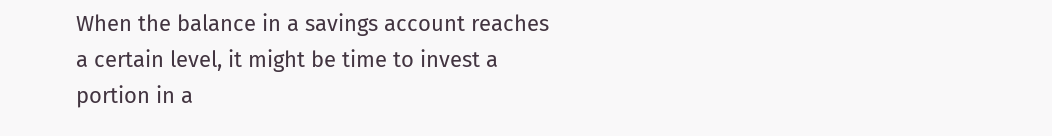When the balance in a savings account reaches a certain level, it might be time to invest a portion in a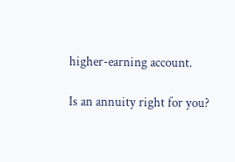higher-earning account.

Is an annuity right for you?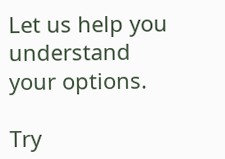Let us help you understand your options.

Try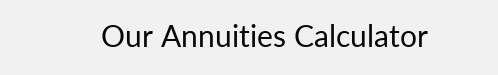Our Annuities Calculator